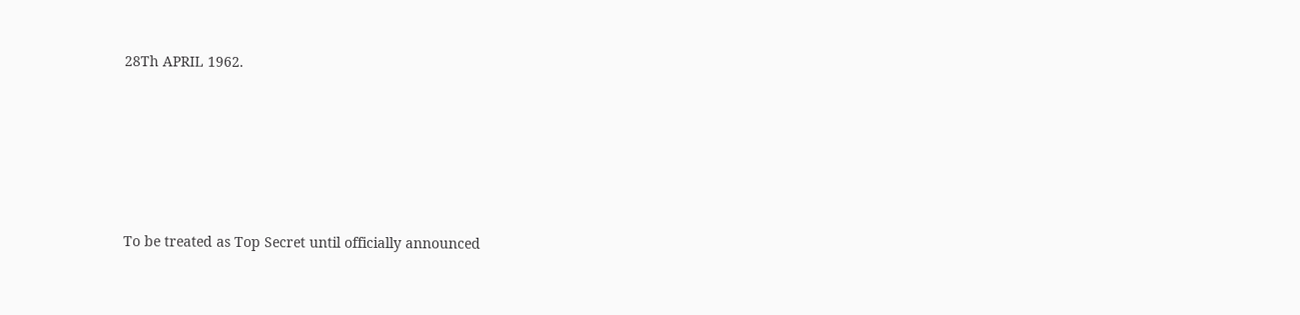28Th APRIL 1962.







To be treated as Top Secret until officially announced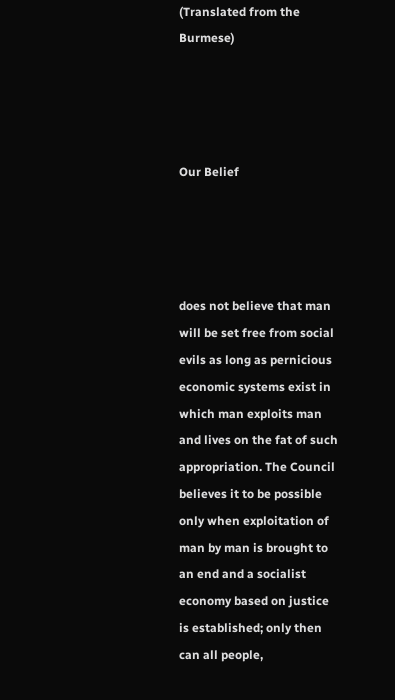(Translated from the Burmese)




Our Belief




does not believe that man will be set free from social evils as long as pernicious economic systems exist in which man exploits man and lives on the fat of such appropriation. The Council believes it to be possible only when exploitation of man by man is brought to an end and a socialist economy based on justice is established; only then can all people,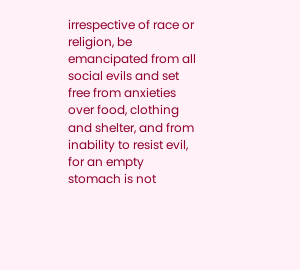irrespective of race or religion, be emancipated from all social evils and set free from anxieties over food, clothing and shelter, and from inability to resist evil, for an empty stomach is not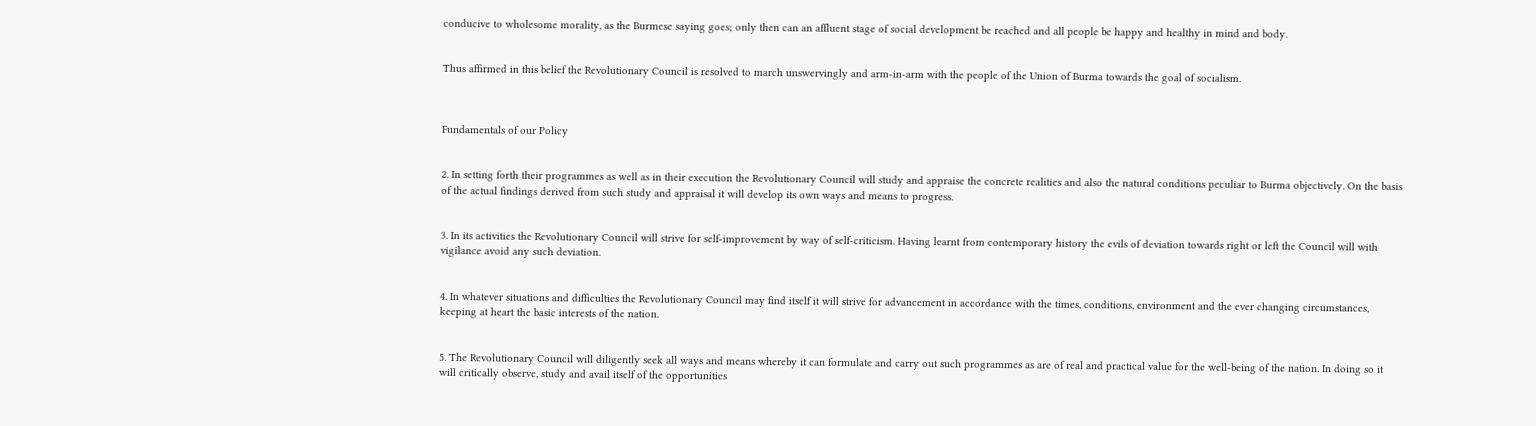conducive to wholesome morality, as the Burmese saying goes; only then can an affluent stage of social development be reached and all people be happy and healthy in mind and body.


Thus affirmed in this belief the Revolutionary Council is resolved to march unswervingly and arm-in-arm with the people of the Union of Burma towards the goal of socialism.



Fundamentals of our Policy


2. In setting forth their programmes as well as in their execution the Revolutionary Council will study and appraise the concrete realities and also the natural conditions peculiar to Burma objectively. On the basis of the actual findings derived from such study and appraisal it will develop its own ways and means to progress.


3. In its activities the Revolutionary Council will strive for self-improvement by way of self-criticism. Having learnt from contemporary history the evils of deviation towards right or left the Council will with vigilance avoid any such deviation.


4. In whatever situations and difficulties the Revolutionary Council may find itself it will strive for advancement in accordance with the times, conditions, environment and the ever changing circumstances, keeping at heart the basic interests of the nation.


5. The Revolutionary Council will diligently seek all ways and means whereby it can formulate and carry out such programmes as are of real and practical value for the well-being of the nation. In doing so it will critically observe, study and avail itself of the opportunities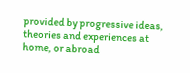provided by progressive ideas, theories and experiences at home, or abroad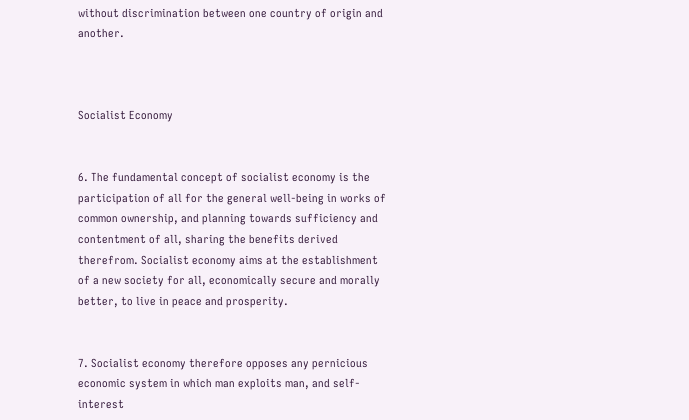without discrimination between one country of origin and another.



Socialist Economy


6. The fundamental concept of socialist economy is the participation of all for the general well-being in works of common ownership, and planning towards sufficiency and contentment of all, sharing the benefits derived therefrom. Socialist economy aims at the establishment of a new society for all, economically secure and morally better, to live in peace and prosperity.


7. Socialist economy therefore opposes any pernicious economic system in which man exploits man, and self-interest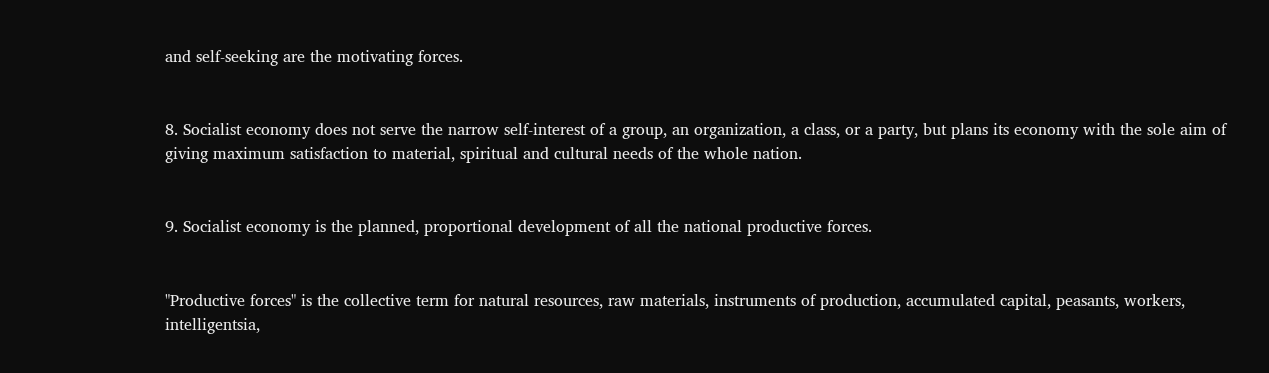and self-seeking are the motivating forces.


8. Socialist economy does not serve the narrow self-interest of a group, an organization, a class, or a party, but plans its economy with the sole aim of giving maximum satisfaction to material, spiritual and cultural needs of the whole nation.


9. Socialist economy is the planned, proportional development of all the national productive forces.


"Productive forces" is the collective term for natural resources, raw materials, instruments of production, accumulated capital, peasants, workers, intelligentsia,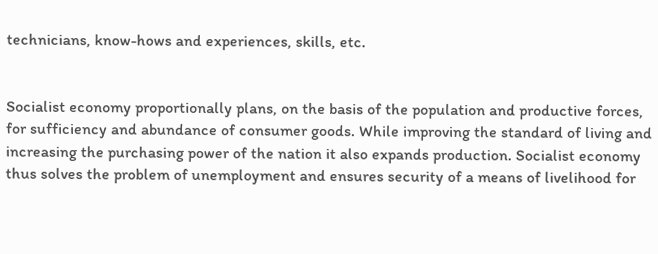technicians, know-hows and experiences, skills, etc.


Socialist economy proportionally plans, on the basis of the population and productive forces, for sufficiency and abundance of consumer goods. While improving the standard of living and increasing the purchasing power of the nation it also expands production. Socialist economy thus solves the problem of unemployment and ensures security of a means of livelihood for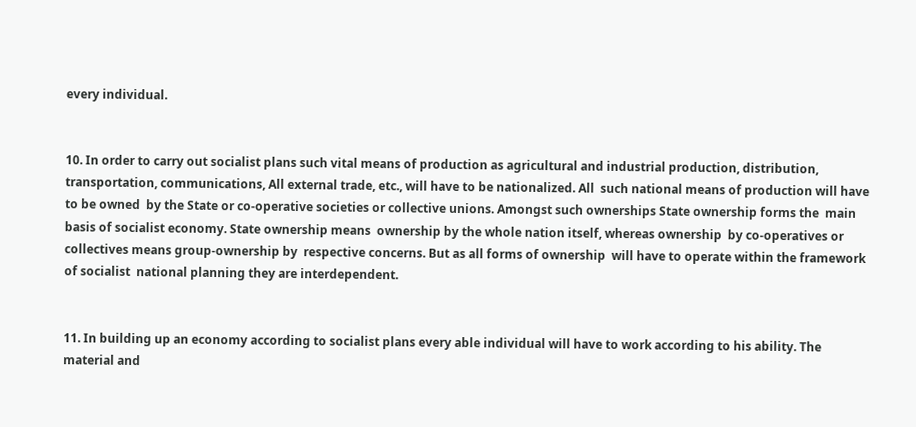every individual.


10. In order to carry out socialist plans such vital means of production as agricultural and industrial production, distribution, transportation, communications, All external trade, etc., will have to be nationalized. All  such national means of production will have to be owned  by the State or co-operative societies or collective unions. Amongst such ownerships State ownership forms the  main basis of socialist economy. State ownership means  ownership by the whole nation itself, whereas ownership  by co-operatives or collectives means group-ownership by  respective concerns. But as all forms of ownership  will have to operate within the framework of socialist  national planning they are interdependent.


11. In building up an economy according to socialist plans every able individual will have to work according to his ability. The material and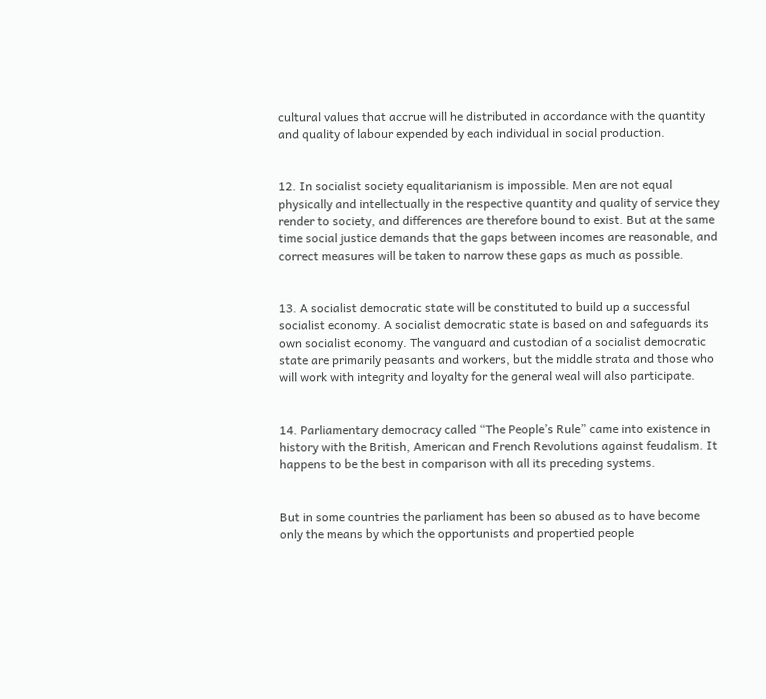cultural values that accrue will he distributed in accordance with the quantity and quality of labour expended by each individual in social production.


12. In socialist society equalitarianism is impossible. Men are not equal physically and intellectually in the respective quantity and quality of service they render to society, and differences are therefore bound to exist. But at the same time social justice demands that the gaps between incomes are reasonable, and correct measures will be taken to narrow these gaps as much as possible.


13. A socialist democratic state will be constituted to build up a successful socialist economy. A socialist democratic state is based on and safeguards its own socialist economy. The vanguard and custodian of a socialist democratic state are primarily peasants and workers, but the middle strata and those who will work with integrity and loyalty for the general weal will also participate.


14. Parliamentary democracy called “The People’s Rule” came into existence in history with the British, American and French Revolutions against feudalism. It happens to be the best in comparison with all its preceding systems.


But in some countries the parliament has been so abused as to have become only the means by which the opportunists and propertied people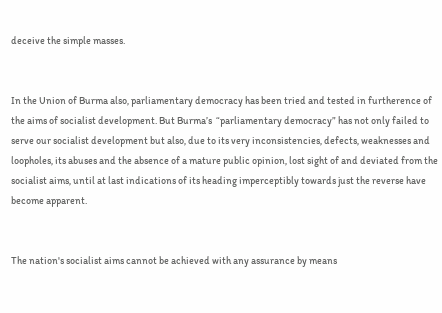deceive the simple masses.


In the Union of Burma also, parliamentary democracy has been tried and tested in furtherence of the aims of socialist development. But Burma’s  “parliamentary democracy” has not only failed to serve our socialist development but also, due to its very inconsistencies, defects, weaknesses and loopholes, its abuses and the absence of a mature public opinion, lost sight of and deviated from the socialist aims, until at last indications of its heading imperceptibly towards just the reverse have become apparent.


The nation's socialist aims cannot be achieved with any assurance by means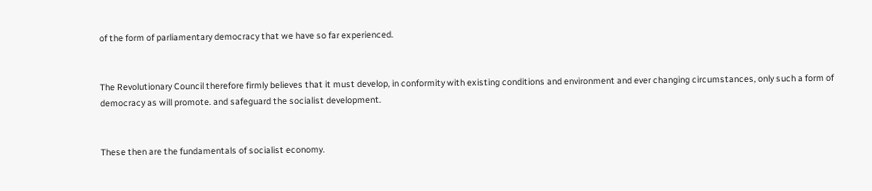of the form of parliamentary democracy that we have so far experienced.


The Revolutionary Council therefore firmly believes that it must develop, in conformity with existing conditions and environment and ever changing circumstances, only such a form of democracy as will promote. and safeguard the socialist development.


These then are the fundamentals of socialist economy.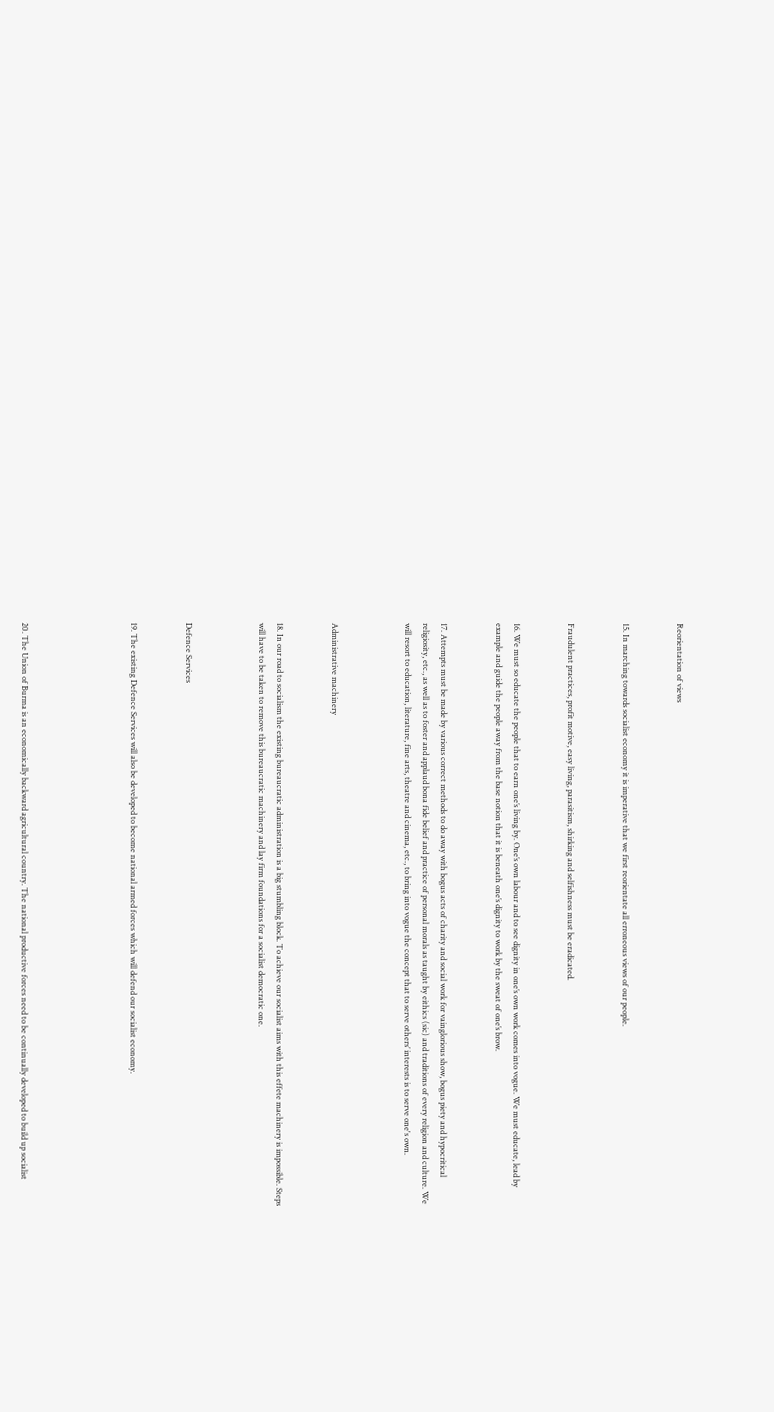Reorientation of views


15. In marching towards socialist economy it is imperative that we first reorientate all erroneous views of our people.


Fraudulent practices, profit motive, easy living, parasitism, shirking and selfishness must be eradicated.


16. We must so educate the people that to earn one’s living by. One’s own labour and to see dignity in one’s own work comes into vogue. We must educate, lead by example and guide the people away from the base notion that it is beneath one’s dignity to work by the sweat of one’s brow.


17. Attempts must be made by various correct methods to do away with bogus acts of charity and social work for vainglorious show, bogus piety and hypocritical religiosity, etc., as well as to foster and applaud bona fide belief and practice of personal morals as taught by eithics (sic) and traditions of every religion and culture. We will resort to education, literature, fine arts, theatre and cinema, etc., to bring into vogue the concept that to serve others’ interests is to serve one's own.



Administrative machinery


18. In our road to socialism the existing bureaucratic administration is a big stumbling block. To achieve our socialist aims with this effete machinery is impossible. Steps will have to be taken to remove this bureaucratic machinery and lay firm foundations for a socialist democratic one.



Defence Services


19. The existing Defence Services will also be developed to become national armed forces which will defend our socialist economy.





20. The Union of Burma is an economically backward agricultural country. The national productive forces need to be continually developed to build up socialist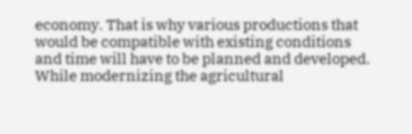economy. That is why various productions that would be compatible with existing conditions and time will have to be planned and developed. While modernizing the agricultural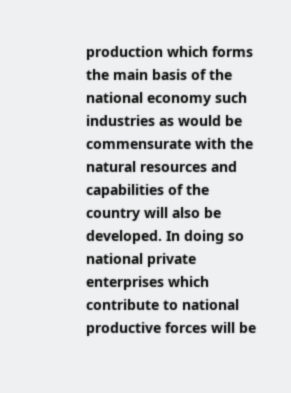production which forms the main basis of the national economy such industries as would be commensurate with the natural resources and capabilities of the country will also be developed. In doing so national private enterprises which contribute to national productive forces will be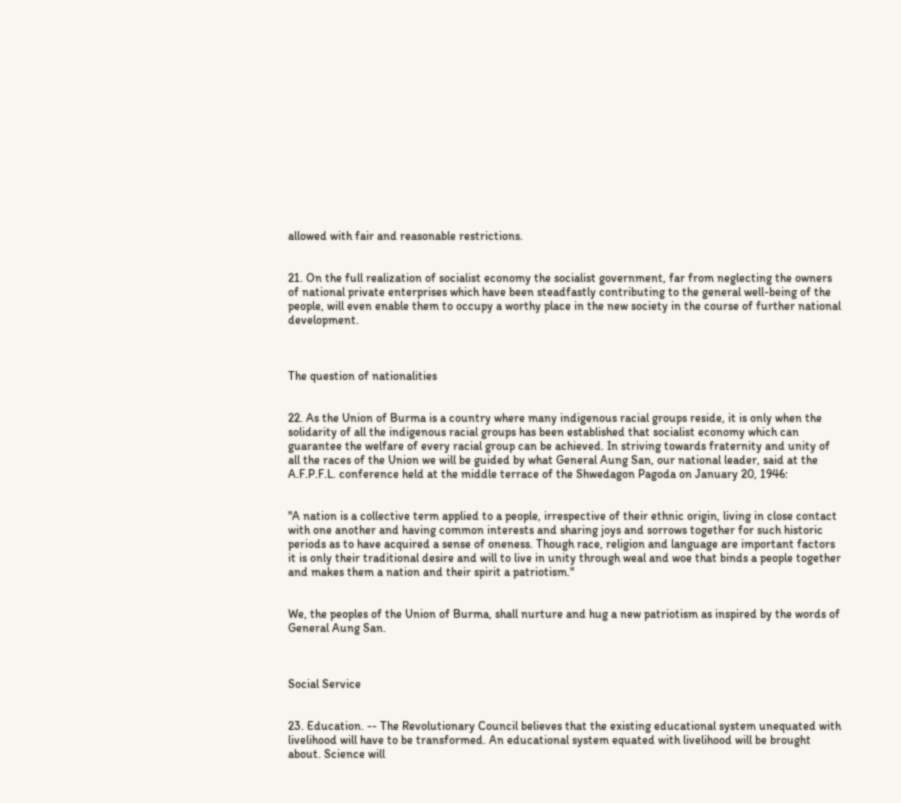allowed with fair and reasonable restrictions.


21. On the full realization of socialist economy the socialist government, far from neglecting the owners of national private enterprises which have been steadfastly contributing to the general well-being of the people, will even enable them to occupy a worthy place in the new society in the course of further national development.



The question of nationalities


22. As the Union of Burma is a country where many indigenous racial groups reside, it is only when the solidarity of all the indigenous racial groups has been established that socialist economy which can guarantee the welfare of every racial group can be achieved. In striving towards fraternity and unity of all the races of the Union we will be guided by what General Aung San, our national leader, said at the A.F.P.F.L. conference held at the middle terrace of the Shwedagon Pagoda on January 20, 1946:


"A nation is a collective term applied to a people, irrespective of their ethnic origin, living in close contact with one another and having common interests and sharing joys and sorrows together for such historic periods as to have acquired a sense of oneness. Though race, religion and language are important factors it is only their traditional desire and will to live in unity through weal and woe that binds a people together and makes them a nation and their spirit a patriotism."


We, the peoples of the Union of Burma, shall nurture and hug a new patriotism as inspired by the words of General Aung San.



Social Service


23. Education. -- The Revolutionary Council believes that the existing educational system unequated with livelihood will have to be transformed. An educational system equated with livelihood will be brought about. Science will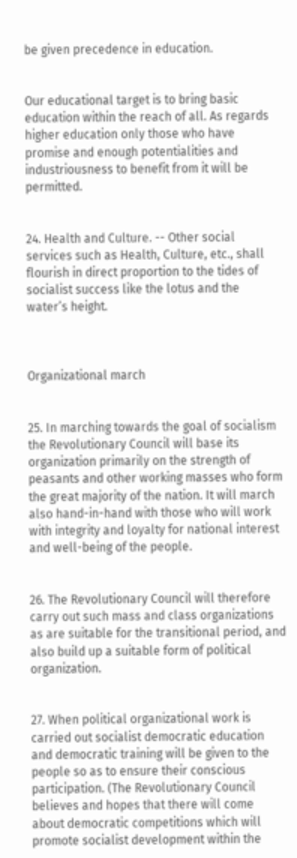be given precedence in education.


Our educational target is to bring basic education within the reach of all. As regards higher education only those who have promise and enough potentialities and industriousness to benefit from it will be permitted.


24. Health and Culture. -- Other social services such as Health, Culture, etc., shall flourish in direct proportion to the tides of socialist success like the lotus and the water’s height.



Organizational march


25. In marching towards the goal of socialism the Revolutionary Council will base its organization primarily on the strength of peasants and other working masses who form the great majority of the nation. It will march also hand-in-hand with those who will work with integrity and loyalty for national interest and well-being of the people.


26. The Revolutionary Council will therefore carry out such mass and class organizations as are suitable for the transitional period, and also build up a suitable form of political organization.


27. When political organizational work is carried out socialist democratic education and democratic training will be given to the people so as to ensure their conscious participation. (The Revolutionary Council believes and hopes that there will come about democratic competitions which will promote socialist development within the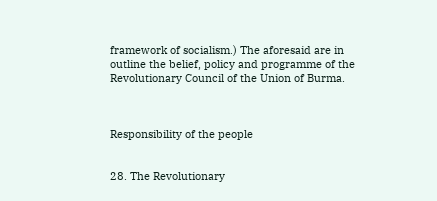framework of socialism.) The aforesaid are in outline the belief, policy and programme of the Revolutionary Council of the Union of Burma.



Responsibility of the people


28. The Revolutionary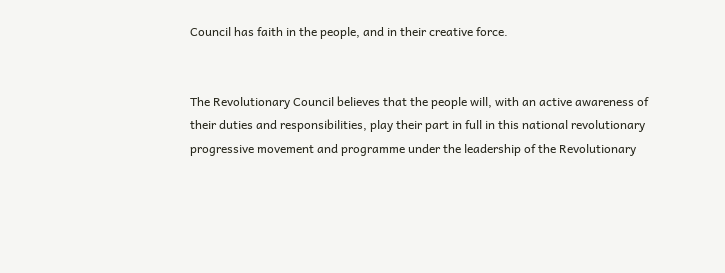Council has faith in the people, and in their creative force.


The Revolutionary Council believes that the people will, with an active awareness of their duties and responsibilities, play their part in full in this national revolutionary progressive movement and programme under the leadership of the Revolutionary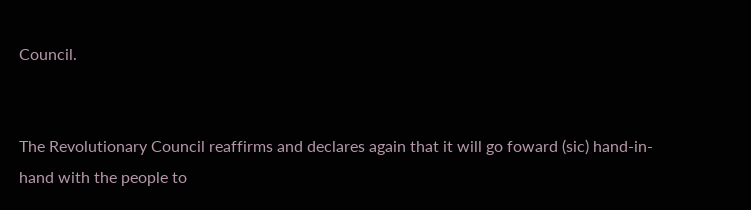Council.


The Revolutionary Council reaffirms and declares again that it will go foward (sic) hand-in-hand with the people to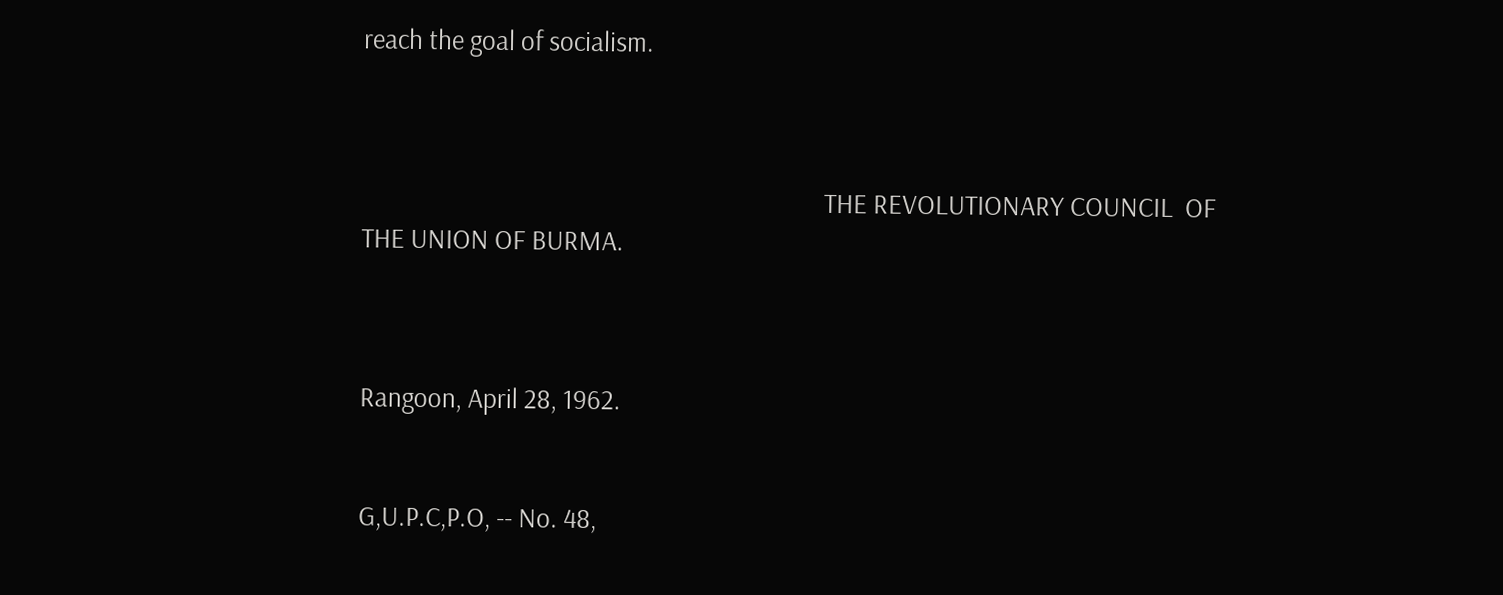reach the goal of socialism.



                                                                             THE REVOLUTIONARY COUNCIL  OF  THE UNION OF BURMA.



Rangoon, April 28, 1962.


G,U.P.C,P.O, -- No. 48,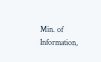Min. of Information,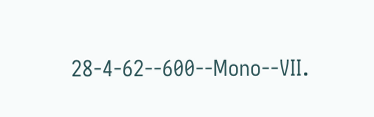28-4-62--600--Mono--VII.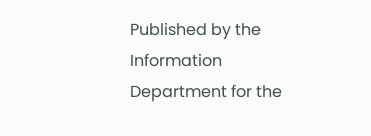Published by the Information Department for the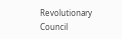Revolutionary Council